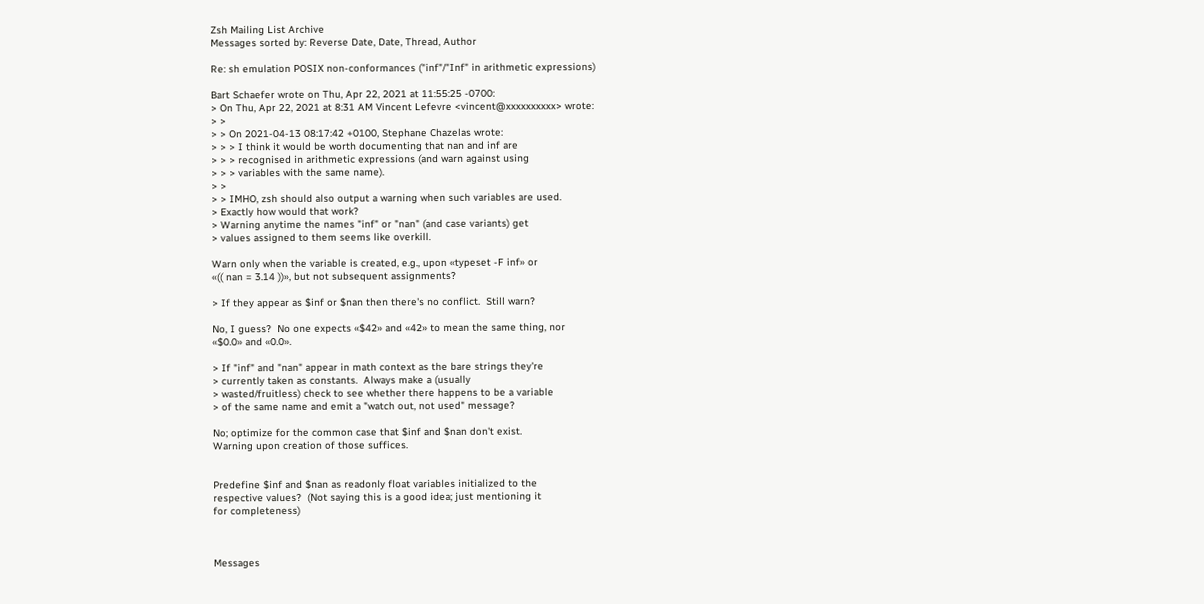Zsh Mailing List Archive
Messages sorted by: Reverse Date, Date, Thread, Author

Re: sh emulation POSIX non-conformances ("inf"/"Inf" in arithmetic expressions)

Bart Schaefer wrote on Thu, Apr 22, 2021 at 11:55:25 -0700:
> On Thu, Apr 22, 2021 at 8:31 AM Vincent Lefevre <vincent@xxxxxxxxxx> wrote:
> >
> > On 2021-04-13 08:17:42 +0100, Stephane Chazelas wrote:
> > > I think it would be worth documenting that nan and inf are
> > > recognised in arithmetic expressions (and warn against using
> > > variables with the same name).
> >
> > IMHO, zsh should also output a warning when such variables are used.
> Exactly how would that work?
> Warning anytime the names "inf" or "nan" (and case variants) get
> values assigned to them seems like overkill.

Warn only when the variable is created, e.g., upon «typeset -F inf» or
«(( nan = 3.14 ))», but not subsequent assignments?

> If they appear as $inf or $nan then there's no conflict.  Still warn?

No, I guess?  No one expects «$42» and «42» to mean the same thing, nor
«$0.0» and «0.0».

> If "inf" and "nan" appear in math context as the bare strings they're
> currently taken as constants.  Always make a (usually
> wasted/fruitless) check to see whether there happens to be a variable
> of the same name and emit a "watch out, not used" message?

No; optimize for the common case that $inf and $nan don't exist.
Warning upon creation of those suffices.


Predefine $inf and $nan as readonly float variables initialized to the
respective values?  (Not saying this is a good idea; just mentioning it
for completeness)



Messages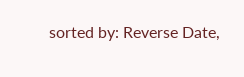sorted by: Reverse Date,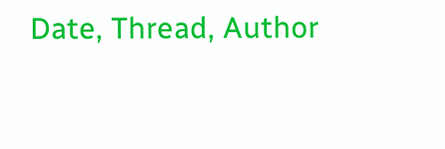Date, Thread, Author